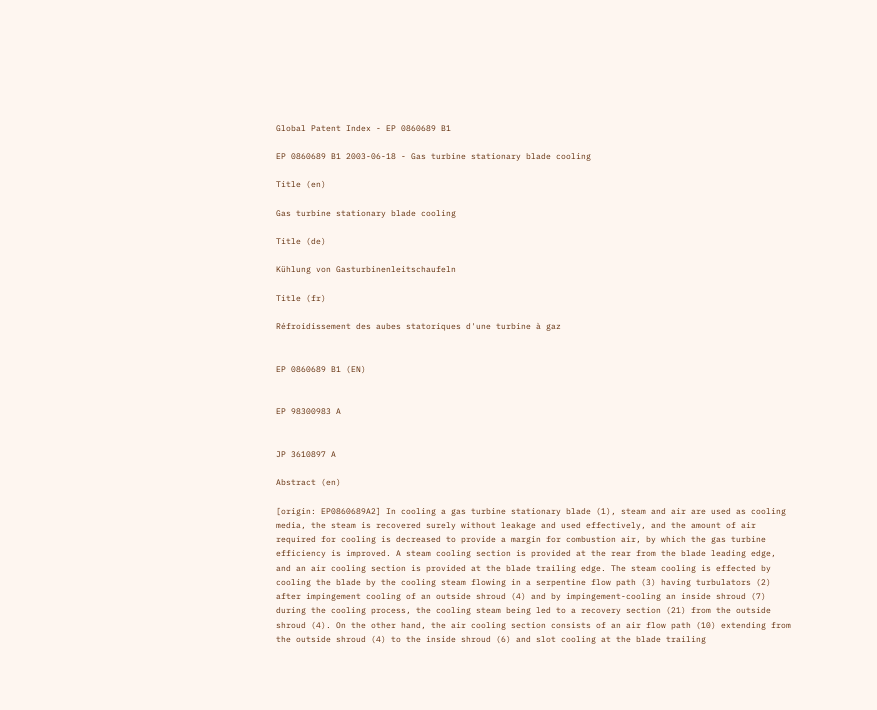Global Patent Index - EP 0860689 B1

EP 0860689 B1 2003-06-18 - Gas turbine stationary blade cooling

Title (en)

Gas turbine stationary blade cooling

Title (de)

Kühlung von Gasturbinenleitschaufeln

Title (fr)

Réfroidissement des aubes statoriques d'une turbine à gaz


EP 0860689 B1 (EN)


EP 98300983 A


JP 3610897 A

Abstract (en)

[origin: EP0860689A2] In cooling a gas turbine stationary blade (1), steam and air are used as cooling media, the steam is recovered surely without leakage and used effectively, and the amount of air required for cooling is decreased to provide a margin for combustion air, by which the gas turbine efficiency is improved. A steam cooling section is provided at the rear from the blade leading edge, and an air cooling section is provided at the blade trailing edge. The steam cooling is effected by cooling the blade by the cooling steam flowing in a serpentine flow path (3) having turbulators (2) after impingement cooling of an outside shroud (4) and by impingement-cooling an inside shroud (7) during the cooling process, the cooling steam being led to a recovery section (21) from the outside shroud (4). On the other hand, the air cooling section consists of an air flow path (10) extending from the outside shroud (4) to the inside shroud (6) and slot cooling at the blade trailing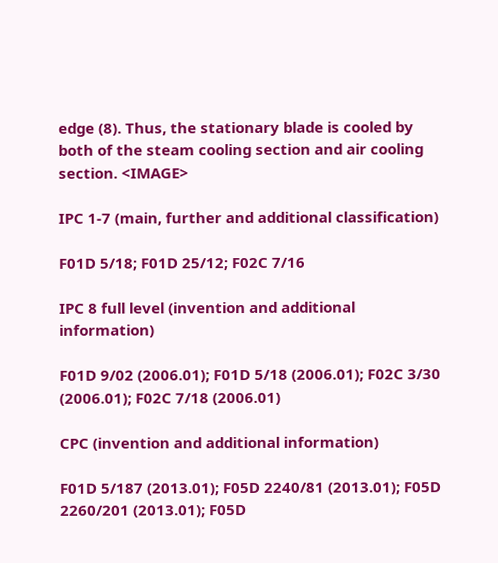edge (8). Thus, the stationary blade is cooled by both of the steam cooling section and air cooling section. <IMAGE>

IPC 1-7 (main, further and additional classification)

F01D 5/18; F01D 25/12; F02C 7/16

IPC 8 full level (invention and additional information)

F01D 9/02 (2006.01); F01D 5/18 (2006.01); F02C 3/30 (2006.01); F02C 7/18 (2006.01)

CPC (invention and additional information)

F01D 5/187 (2013.01); F05D 2240/81 (2013.01); F05D 2260/201 (2013.01); F05D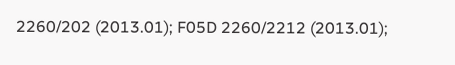2260/202 (2013.01); F05D 2260/2212 (2013.01);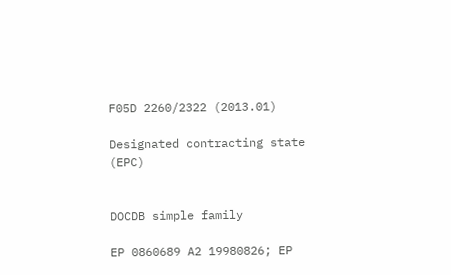F05D 2260/2322 (2013.01)

Designated contracting state (EPC)


DOCDB simple family

EP 0860689 A2 19980826; EP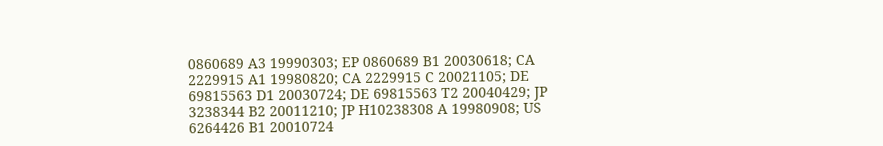0860689 A3 19990303; EP 0860689 B1 20030618; CA 2229915 A1 19980820; CA 2229915 C 20021105; DE 69815563 D1 20030724; DE 69815563 T2 20040429; JP 3238344 B2 20011210; JP H10238308 A 19980908; US 6264426 B1 20010724